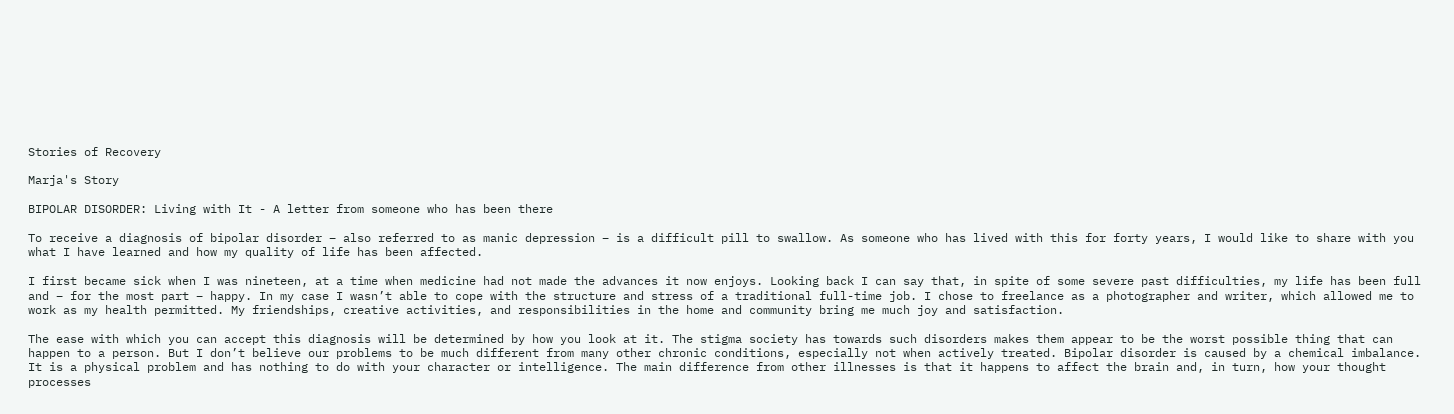Stories of Recovery

Marja's Story

BIPOLAR DISORDER: Living with It - A letter from someone who has been there

To receive a diagnosis of bipolar disorder – also referred to as manic depression – is a difficult pill to swallow. As someone who has lived with this for forty years, I would like to share with you what I have learned and how my quality of life has been affected.

I first became sick when I was nineteen, at a time when medicine had not made the advances it now enjoys. Looking back I can say that, in spite of some severe past difficulties, my life has been full and – for the most part – happy. In my case I wasn’t able to cope with the structure and stress of a traditional full-time job. I chose to freelance as a photographer and writer, which allowed me to work as my health permitted. My friendships, creative activities, and responsibilities in the home and community bring me much joy and satisfaction.

The ease with which you can accept this diagnosis will be determined by how you look at it. The stigma society has towards such disorders makes them appear to be the worst possible thing that can happen to a person. But I don’t believe our problems to be much different from many other chronic conditions, especially not when actively treated. Bipolar disorder is caused by a chemical imbalance. It is a physical problem and has nothing to do with your character or intelligence. The main difference from other illnesses is that it happens to affect the brain and, in turn, how your thought processes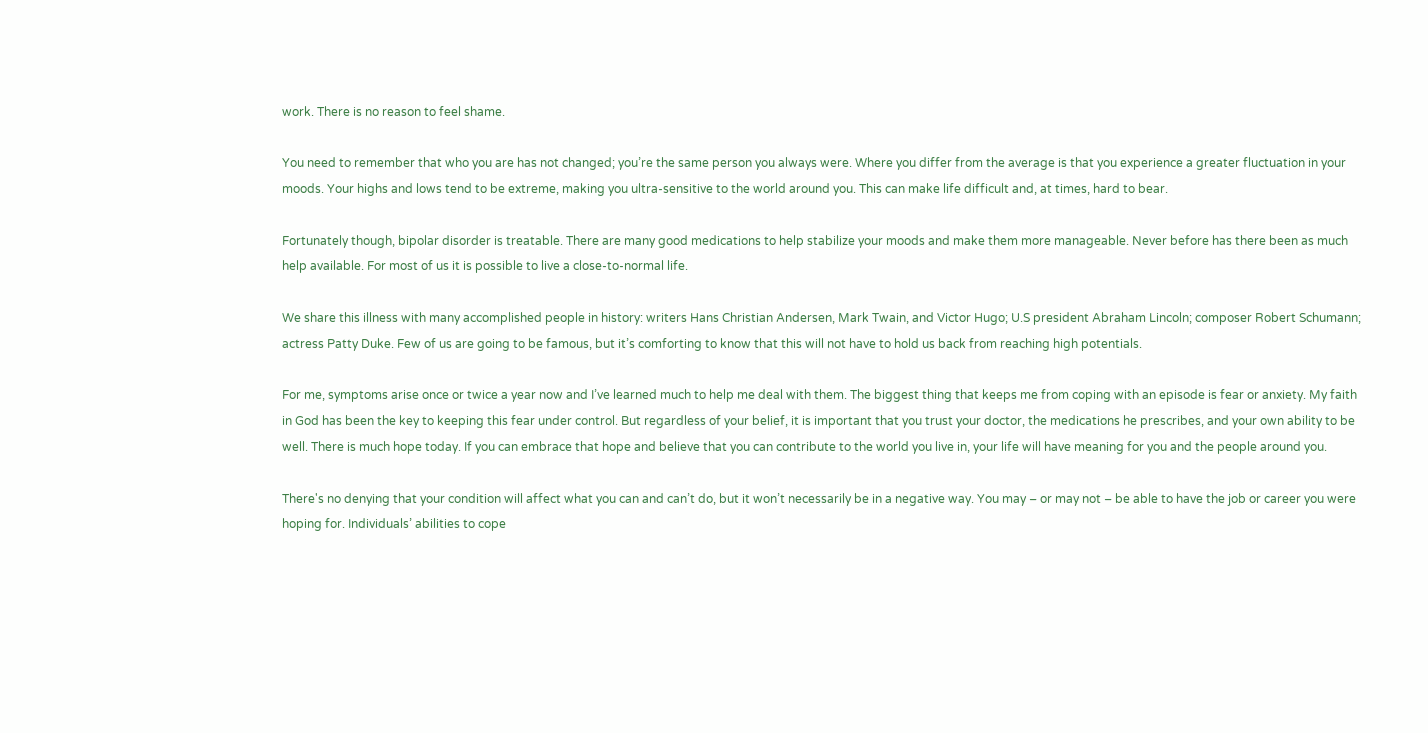work. There is no reason to feel shame.

You need to remember that who you are has not changed; you’re the same person you always were. Where you differ from the average is that you experience a greater fluctuation in your moods. Your highs and lows tend to be extreme, making you ultra-sensitive to the world around you. This can make life difficult and, at times, hard to bear.

Fortunately though, bipolar disorder is treatable. There are many good medications to help stabilize your moods and make them more manageable. Never before has there been as much help available. For most of us it is possible to live a close-to-normal life.

We share this illness with many accomplished people in history: writers Hans Christian Andersen, Mark Twain, and Victor Hugo; U.S president Abraham Lincoln; composer Robert Schumann; actress Patty Duke. Few of us are going to be famous, but it’s comforting to know that this will not have to hold us back from reaching high potentials.

For me, symptoms arise once or twice a year now and I’ve learned much to help me deal with them. The biggest thing that keeps me from coping with an episode is fear or anxiety. My faith in God has been the key to keeping this fear under control. But regardless of your belief, it is important that you trust your doctor, the medications he prescribes, and your own ability to be well. There is much hope today. If you can embrace that hope and believe that you can contribute to the world you live in, your life will have meaning for you and the people around you.

There's no denying that your condition will affect what you can and can’t do, but it won’t necessarily be in a negative way. You may – or may not – be able to have the job or career you were hoping for. Individuals’ abilities to cope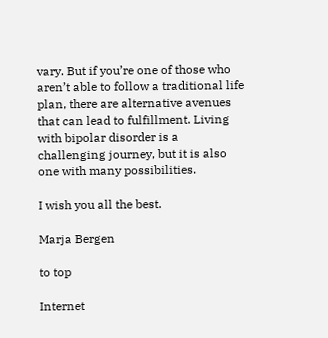vary. But if you’re one of those who aren’t able to follow a traditional life plan, there are alternative avenues that can lead to fulfillment. Living with bipolar disorder is a challenging journey, but it is also one with many possibilities.

I wish you all the best.

Marja Bergen

to top

Internet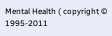Mental Health ( copyright © 1995-2011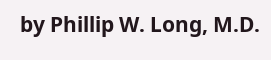by Phillip W. Long, M.D.